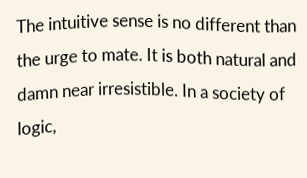The intuitive sense is no different than the urge to mate. It is both natural and damn near irresistible. In a society of logic,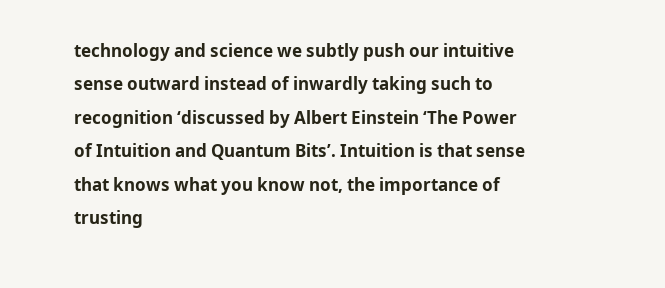technology and science we subtly push our intuitive sense outward instead of inwardly taking such to recognition ‘discussed by Albert Einstein ‘The Power of Intuition and Quantum Bits’. Intuition is that sense that knows what you know not, the importance of trusting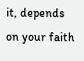it, depends on your faith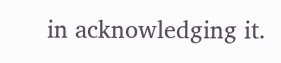in acknowledging it.